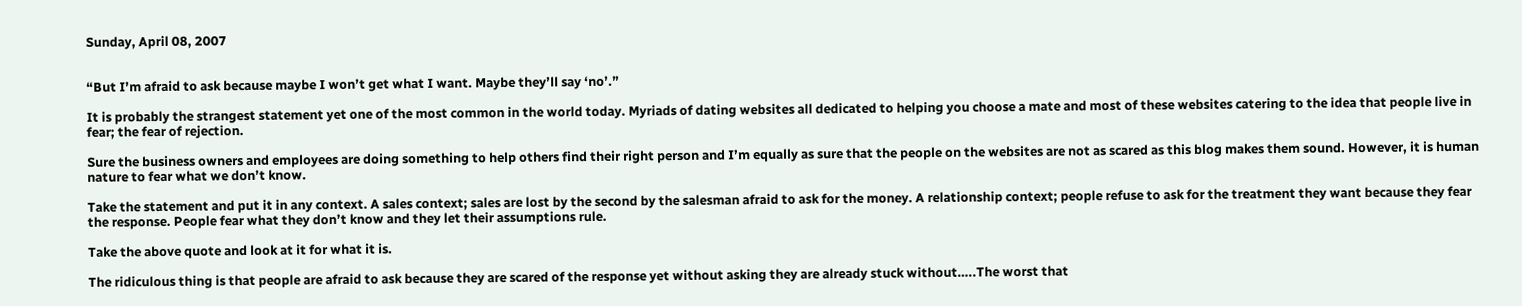Sunday, April 08, 2007


“But I’m afraid to ask because maybe I won’t get what I want. Maybe they’ll say ‘no’.”

It is probably the strangest statement yet one of the most common in the world today. Myriads of dating websites all dedicated to helping you choose a mate and most of these websites catering to the idea that people live in fear; the fear of rejection.

Sure the business owners and employees are doing something to help others find their right person and I’m equally as sure that the people on the websites are not as scared as this blog makes them sound. However, it is human nature to fear what we don’t know.

Take the statement and put it in any context. A sales context; sales are lost by the second by the salesman afraid to ask for the money. A relationship context; people refuse to ask for the treatment they want because they fear the response. People fear what they don’t know and they let their assumptions rule.

Take the above quote and look at it for what it is.

The ridiculous thing is that people are afraid to ask because they are scared of the response yet without asking they are already stuck without…..The worst that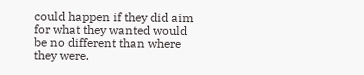could happen if they did aim for what they wanted would be no different than where they were.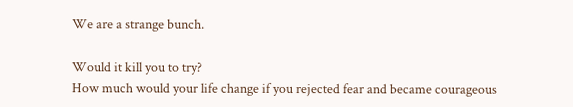We are a strange bunch.

Would it kill you to try?
How much would your life change if you rejected fear and became courageous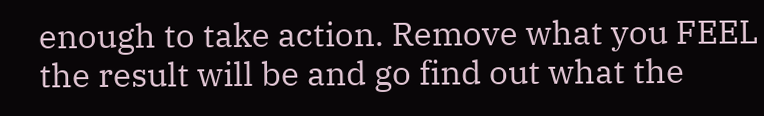enough to take action. Remove what you FEEL the result will be and go find out what the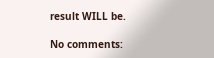result WILL be.

No comments: